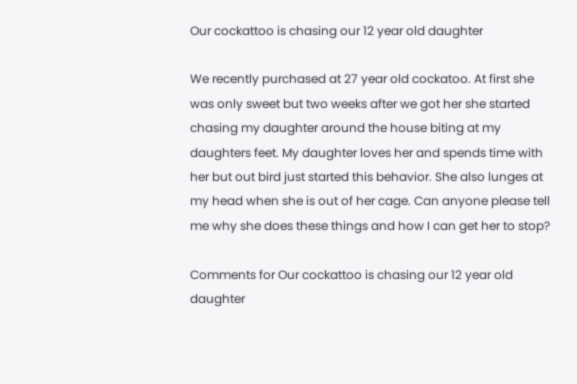Our cockattoo is chasing our 12 year old daughter

We recently purchased at 27 year old cockatoo. At first she was only sweet but two weeks after we got her she started chasing my daughter around the house biting at my daughters feet. My daughter loves her and spends time with her but out bird just started this behavior. She also lunges at my head when she is out of her cage. Can anyone please tell me why she does these things and how I can get her to stop?

Comments for Our cockattoo is chasing our 12 year old daughter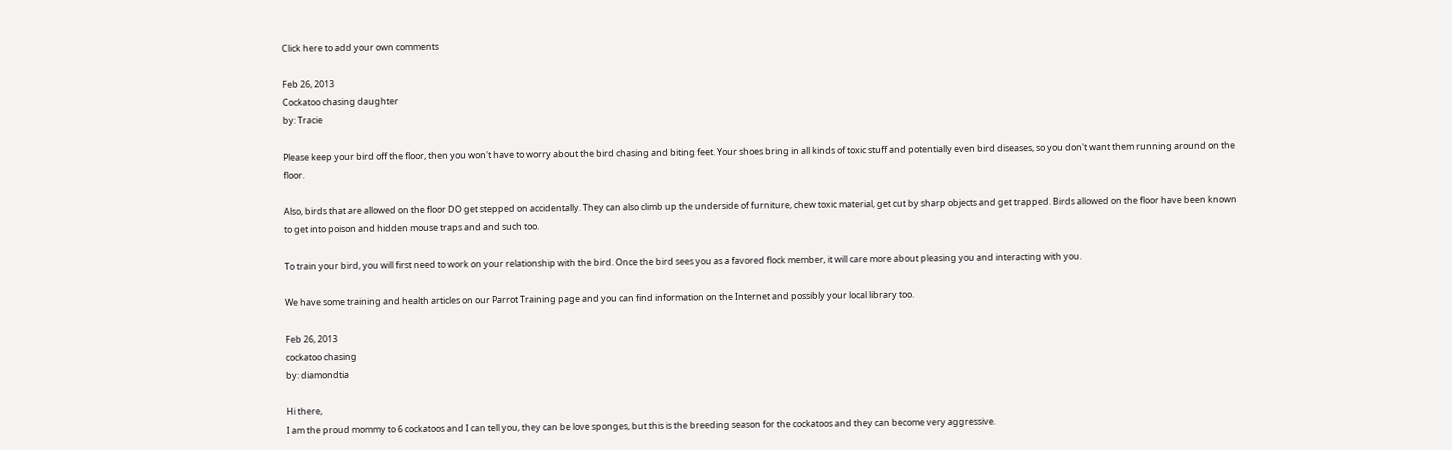Click here to add your own comments

Feb 26, 2013
Cockatoo chasing daughter
by: Tracie

Please keep your bird off the floor, then you won't have to worry about the bird chasing and biting feet. Your shoes bring in all kinds of toxic stuff and potentially even bird diseases, so you don't want them running around on the floor.

Also, birds that are allowed on the floor DO get stepped on accidentally. They can also climb up the underside of furniture, chew toxic material, get cut by sharp objects and get trapped. Birds allowed on the floor have been known to get into poison and hidden mouse traps and and such too.

To train your bird, you will first need to work on your relationship with the bird. Once the bird sees you as a favored flock member, it will care more about pleasing you and interacting with you.

We have some training and health articles on our Parrot Training page and you can find information on the Internet and possibly your local library too.

Feb 26, 2013
cockatoo chasing
by: diamondtia

Hi there,
I am the proud mommy to 6 cockatoos and I can tell you, they can be love sponges, but this is the breeding season for the cockatoos and they can become very aggressive.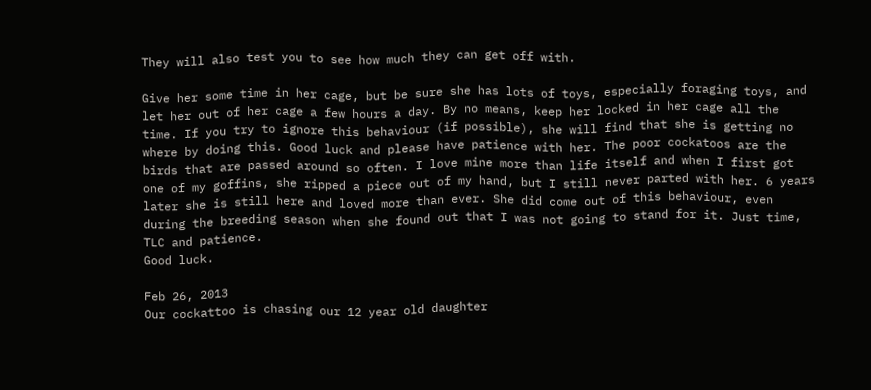They will also test you to see how much they can get off with.

Give her some time in her cage, but be sure she has lots of toys, especially foraging toys, and let her out of her cage a few hours a day. By no means, keep her locked in her cage all the time. If you try to ignore this behaviour (if possible), she will find that she is getting no where by doing this. Good luck and please have patience with her. The poor cockatoos are the birds that are passed around so often. I love mine more than life itself and when I first got one of my goffins, she ripped a piece out of my hand, but I still never parted with her. 6 years later she is still here and loved more than ever. She did come out of this behaviour, even during the breeding season when she found out that I was not going to stand for it. Just time, TLC and patience.
Good luck.

Feb 26, 2013
Our cockattoo is chasing our 12 year old daughter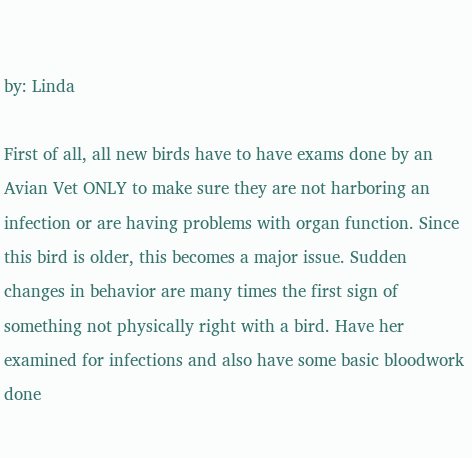by: Linda

First of all, all new birds have to have exams done by an Avian Vet ONLY to make sure they are not harboring an infection or are having problems with organ function. Since this bird is older, this becomes a major issue. Sudden changes in behavior are many times the first sign of something not physically right with a bird. Have her examined for infections and also have some basic bloodwork done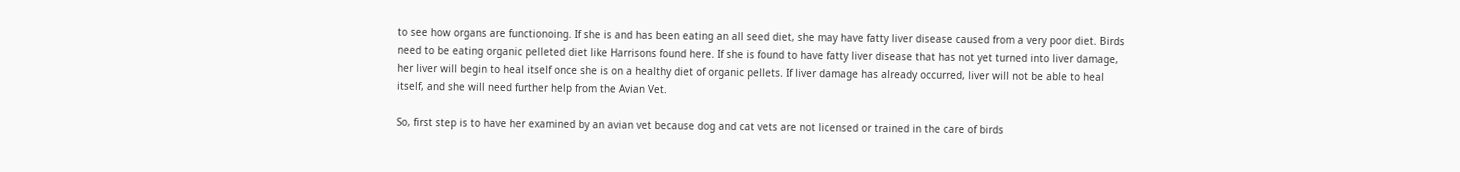to see how organs are functionoing. If she is and has been eating an all seed diet, she may have fatty liver disease caused from a very poor diet. Birds need to be eating organic pelleted diet like Harrisons found here. If she is found to have fatty liver disease that has not yet turned into liver damage, her liver will begin to heal itself once she is on a healthy diet of organic pellets. If liver damage has already occurred, liver will not be able to heal itself, and she will need further help from the Avian Vet.

So, first step is to have her examined by an avian vet because dog and cat vets are not licensed or trained in the care of birds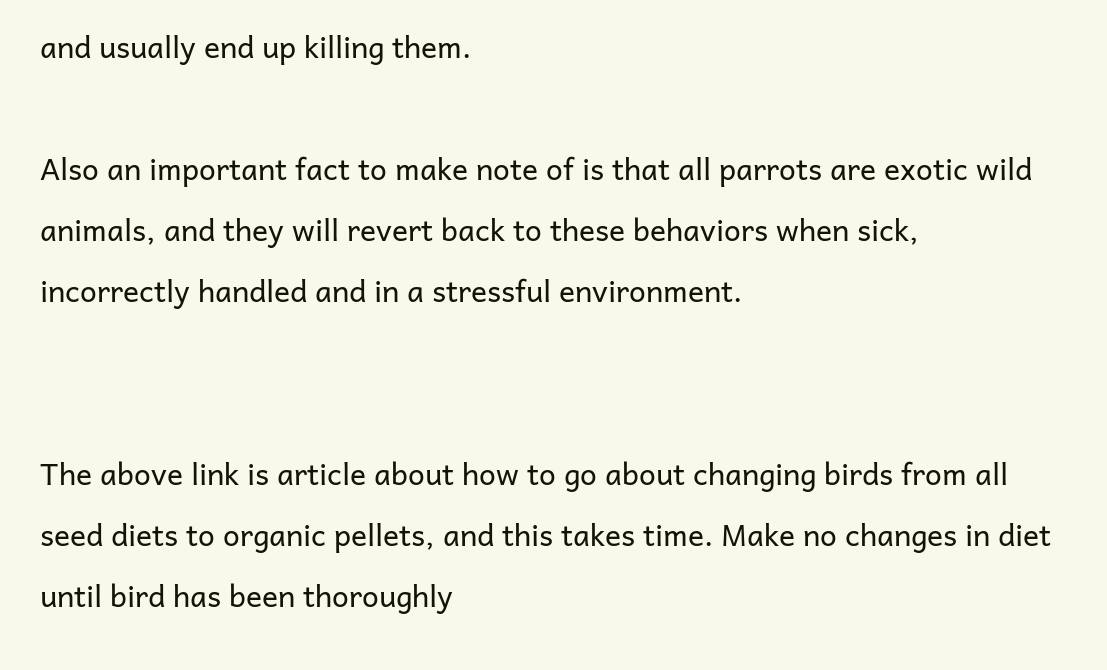and usually end up killing them.

Also an important fact to make note of is that all parrots are exotic wild animals, and they will revert back to these behaviors when sick, incorrectly handled and in a stressful environment.


The above link is article about how to go about changing birds from all seed diets to organic pellets, and this takes time. Make no changes in diet until bird has been thoroughly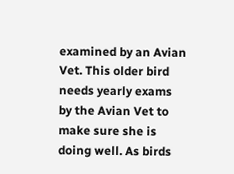examined by an Avian Vet. This older bird needs yearly exams by the Avian Vet to make sure she is doing well. As birds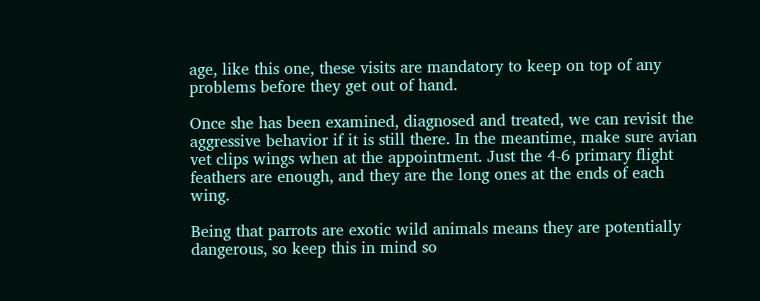age, like this one, these visits are mandatory to keep on top of any problems before they get out of hand.

Once she has been examined, diagnosed and treated, we can revisit the aggressive behavior if it is still there. In the meantime, make sure avian vet clips wings when at the appointment. Just the 4-6 primary flight feathers are enough, and they are the long ones at the ends of each wing.

Being that parrots are exotic wild animals means they are potentially dangerous, so keep this in mind so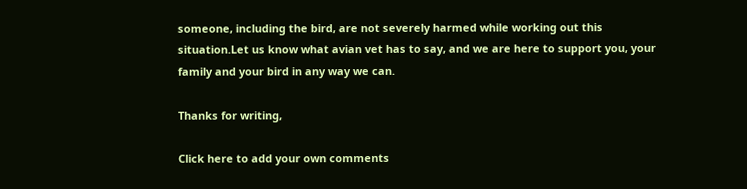someone, including the bird, are not severely harmed while working out this situation.Let us know what avian vet has to say, and we are here to support you, your family and your bird in any way we can.

Thanks for writing,

Click here to add your own comments